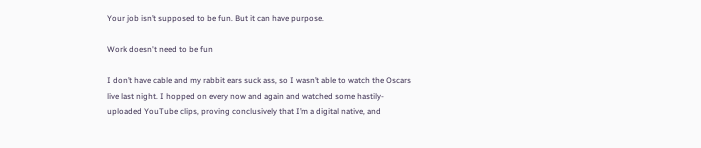Your job isn’t supposed to be fun. But it can have purpose.

Work doesn't need to be fun

I don’t have cable and my rabbit ears suck ass, so I wasn’t able to watch the Oscars live last night. I hopped on every now and again and watched some hastily-uploaded YouTube clips, proving conclusively that I’m a digital native, and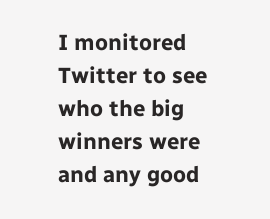I monitored Twitter to see who the big winners were and any good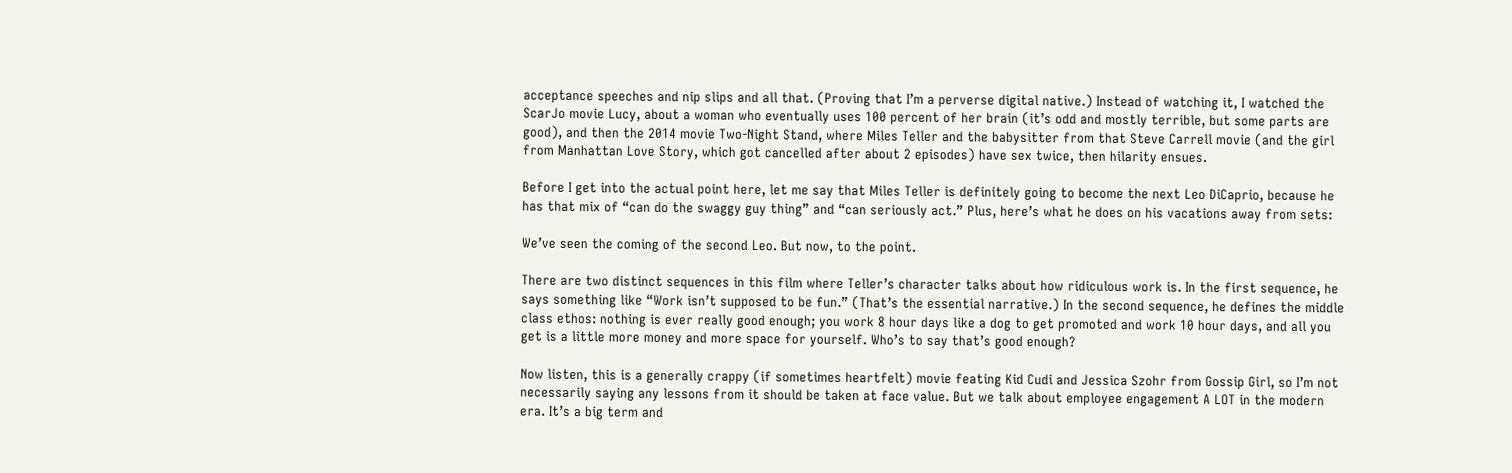acceptance speeches and nip slips and all that. (Proving that I’m a perverse digital native.) Instead of watching it, I watched the ScarJo movie Lucy, about a woman who eventually uses 100 percent of her brain (it’s odd and mostly terrible, but some parts are good), and then the 2014 movie Two-Night Stand, where Miles Teller and the babysitter from that Steve Carrell movie (and the girl from Manhattan Love Story, which got cancelled after about 2 episodes) have sex twice, then hilarity ensues.

Before I get into the actual point here, let me say that Miles Teller is definitely going to become the next Leo DiCaprio, because he has that mix of “can do the swaggy guy thing” and “can seriously act.” Plus, here’s what he does on his vacations away from sets:

We’ve seen the coming of the second Leo. But now, to the point.

There are two distinct sequences in this film where Teller’s character talks about how ridiculous work is. In the first sequence, he says something like “Work isn’t supposed to be fun.” (That’s the essential narrative.) In the second sequence, he defines the middle class ethos: nothing is ever really good enough; you work 8 hour days like a dog to get promoted and work 10 hour days, and all you get is a little more money and more space for yourself. Who’s to say that’s good enough?

Now listen, this is a generally crappy (if sometimes heartfelt) movie feating Kid Cudi and Jessica Szohr from Gossip Girl, so I’m not necessarily saying any lessons from it should be taken at face value. But we talk about employee engagement A LOT in the modern era. It’s a big term and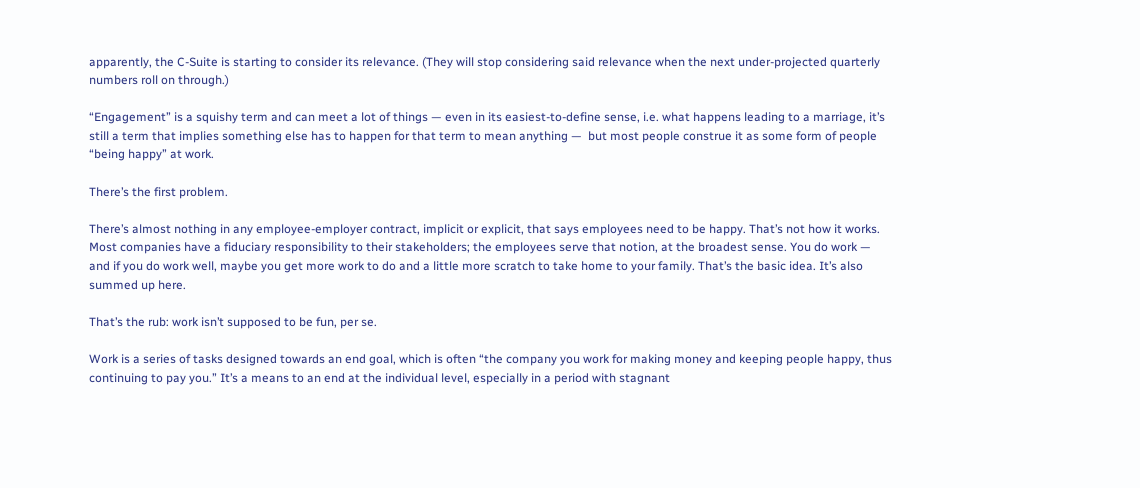apparently, the C-Suite is starting to consider its relevance. (They will stop considering said relevance when the next under-projected quarterly numbers roll on through.)

“Engagement” is a squishy term and can meet a lot of things — even in its easiest-to-define sense, i.e. what happens leading to a marriage, it’s still a term that implies something else has to happen for that term to mean anything —  but most people construe it as some form of people “being happy” at work.

There’s the first problem.

There’s almost nothing in any employee-employer contract, implicit or explicit, that says employees need to be happy. That’s not how it works. Most companies have a fiduciary responsibility to their stakeholders; the employees serve that notion, at the broadest sense. You do work — and if you do work well, maybe you get more work to do and a little more scratch to take home to your family. That’s the basic idea. It’s also summed up here.

That’s the rub: work isn’t supposed to be fun, per se.

Work is a series of tasks designed towards an end goal, which is often “the company you work for making money and keeping people happy, thus continuing to pay you.” It’s a means to an end at the individual level, especially in a period with stagnant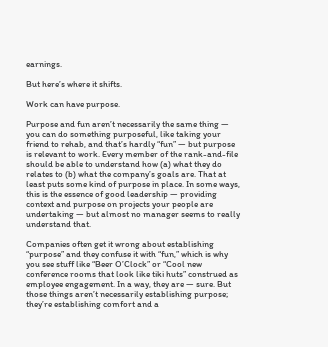earnings.

But here’s where it shifts.

Work can have purpose.

Purpose and fun aren’t necessarily the same thing — you can do something purposeful, like taking your friend to rehab, and that’s hardly “fun” — but purpose is relevant to work. Every member of the rank-and-file should be able to understand how (a) what they do relates to (b) what the company’s goals are. That at least puts some kind of purpose in place. In some ways, this is the essence of good leadership — providing context and purpose on projects your people are undertaking — but almost no manager seems to really understand that.

Companies often get it wrong about establishing “purpose” and they confuse it with “fun,” which is why you see stuff like “Beer O’Clock” or “Cool new conference rooms that look like tiki huts” construed as employee engagement. In a way, they are — sure. But those things aren’t necessarily establishing purpose; they’re establishing comfort and a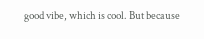good vibe, which is cool. But because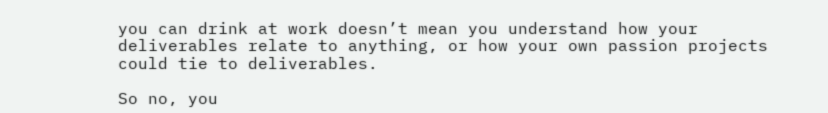you can drink at work doesn’t mean you understand how your deliverables relate to anything, or how your own passion projects could tie to deliverables.

So no, you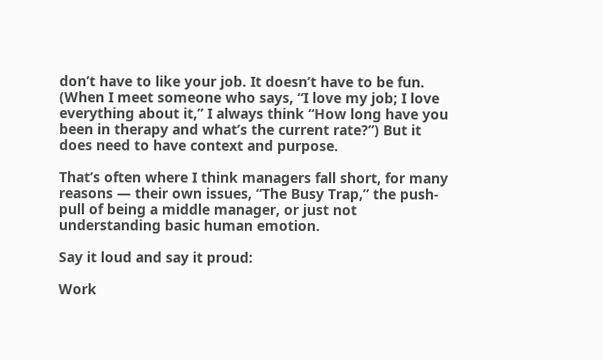don’t have to like your job. It doesn’t have to be fun. (When I meet someone who says, “I love my job; I love everything about it,” I always think “How long have you been in therapy and what’s the current rate?”) But it does need to have context and purpose.

That’s often where I think managers fall short, for many reasons — their own issues, “The Busy Trap,” the push-pull of being a middle manager, or just not understanding basic human emotion.

Say it loud and say it proud:

Work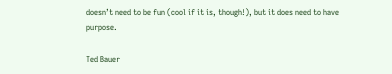doesn’t need to be fun (cool if it is, though!), but it does need to have purpose.

Ted Bauer